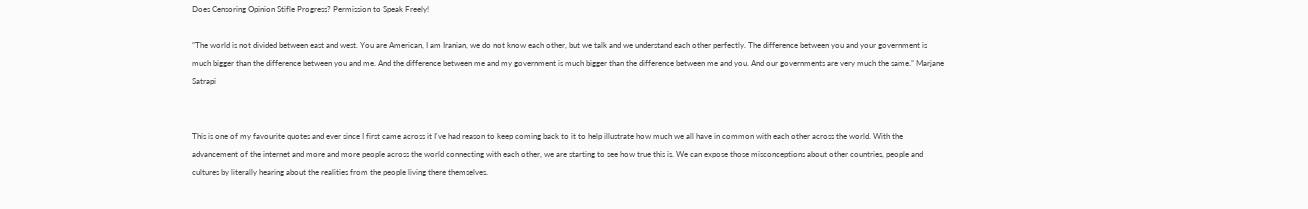Does Censoring Opinion Stifle Progress? Permission to Speak Freely!

”The world is not divided between east and west. You are American, I am Iranian, we do not know each other, but we talk and we understand each other perfectly. The difference between you and your government is much bigger than the difference between you and me. And the difference between me and my government is much bigger than the difference between me and you. And our governments are very much the same.” Marjane Satrapi


This is one of my favourite quotes and ever since I first came across it I've had reason to keep coming back to it to help illustrate how much we all have in common with each other across the world. With the advancement of the internet and more and more people across the world connecting with each other, we are starting to see how true this is. We can expose those misconceptions about other countries, people and cultures by literally hearing about the realities from the people living there themselves.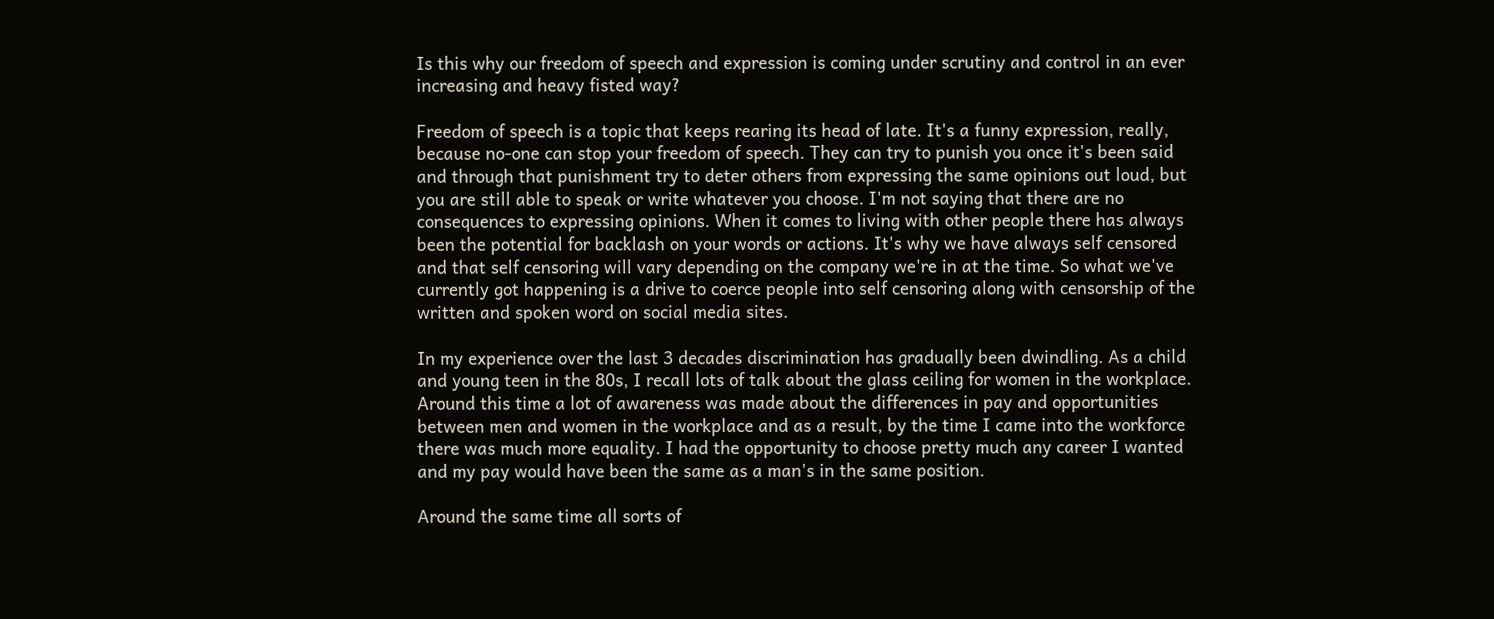Is this why our freedom of speech and expression is coming under scrutiny and control in an ever increasing and heavy fisted way?

Freedom of speech is a topic that keeps rearing its head of late. It's a funny expression, really, because no-one can stop your freedom of speech. They can try to punish you once it's been said and through that punishment try to deter others from expressing the same opinions out loud, but you are still able to speak or write whatever you choose. I'm not saying that there are no consequences to expressing opinions. When it comes to living with other people there has always been the potential for backlash on your words or actions. It's why we have always self censored and that self censoring will vary depending on the company we're in at the time. So what we've currently got happening is a drive to coerce people into self censoring along with censorship of the written and spoken word on social media sites.

In my experience over the last 3 decades discrimination has gradually been dwindling. As a child and young teen in the 80s, I recall lots of talk about the glass ceiling for women in the workplace. Around this time a lot of awareness was made about the differences in pay and opportunities between men and women in the workplace and as a result, by the time I came into the workforce there was much more equality. I had the opportunity to choose pretty much any career I wanted and my pay would have been the same as a man's in the same position.

Around the same time all sorts of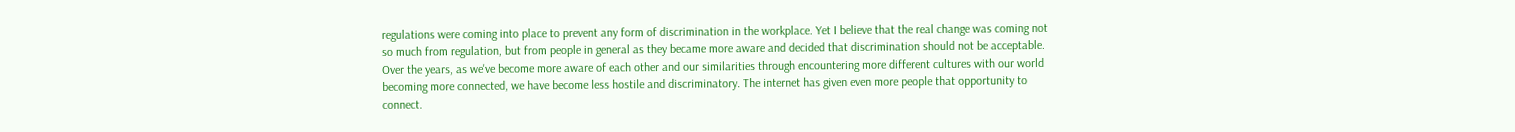regulations were coming into place to prevent any form of discrimination in the workplace. Yet I believe that the real change was coming not so much from regulation, but from people in general as they became more aware and decided that discrimination should not be acceptable. Over the years, as we've become more aware of each other and our similarities through encountering more different cultures with our world becoming more connected, we have become less hostile and discriminatory. The internet has given even more people that opportunity to connect.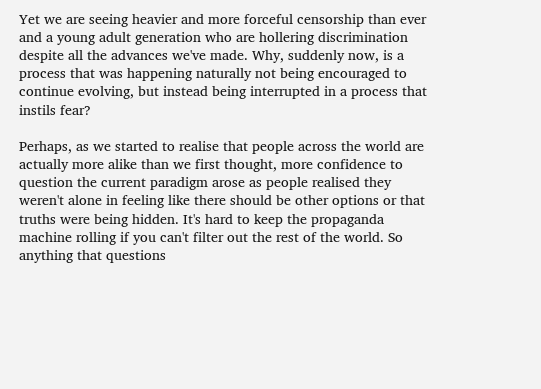Yet we are seeing heavier and more forceful censorship than ever and a young adult generation who are hollering discrimination despite all the advances we've made. Why, suddenly now, is a process that was happening naturally not being encouraged to continue evolving, but instead being interrupted in a process that instils fear?

Perhaps, as we started to realise that people across the world are actually more alike than we first thought, more confidence to question the current paradigm arose as people realised they weren't alone in feeling like there should be other options or that truths were being hidden. It's hard to keep the propaganda machine rolling if you can't filter out the rest of the world. So anything that questions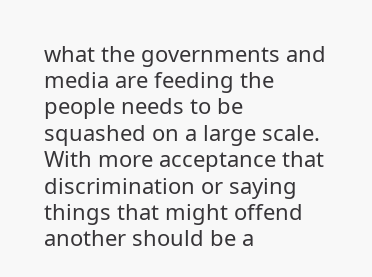what the governments and media are feeding the people needs to be squashed on a large scale. With more acceptance that discrimination or saying things that might offend another should be a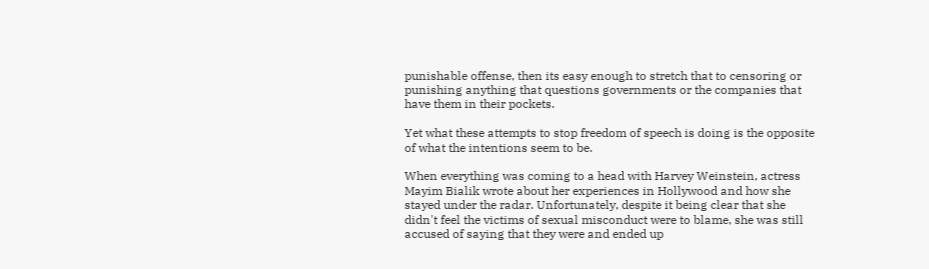punishable offense, then its easy enough to stretch that to censoring or punishing anything that questions governments or the companies that have them in their pockets.

Yet what these attempts to stop freedom of speech is doing is the opposite of what the intentions seem to be.

When everything was coming to a head with Harvey Weinstein, actress Mayim Bialik wrote about her experiences in Hollywood and how she stayed under the radar. Unfortunately, despite it being clear that she didn't feel the victims of sexual misconduct were to blame, she was still accused of saying that they were and ended up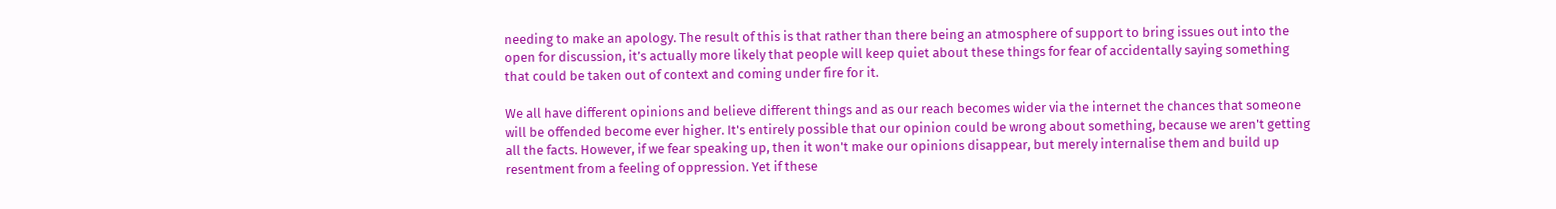needing to make an apology. The result of this is that rather than there being an atmosphere of support to bring issues out into the open for discussion, it’s actually more likely that people will keep quiet about these things for fear of accidentally saying something that could be taken out of context and coming under fire for it.

We all have different opinions and believe different things and as our reach becomes wider via the internet the chances that someone will be offended become ever higher. It's entirely possible that our opinion could be wrong about something, because we aren't getting all the facts. However, if we fear speaking up, then it won't make our opinions disappear, but merely internalise them and build up resentment from a feeling of oppression. Yet if these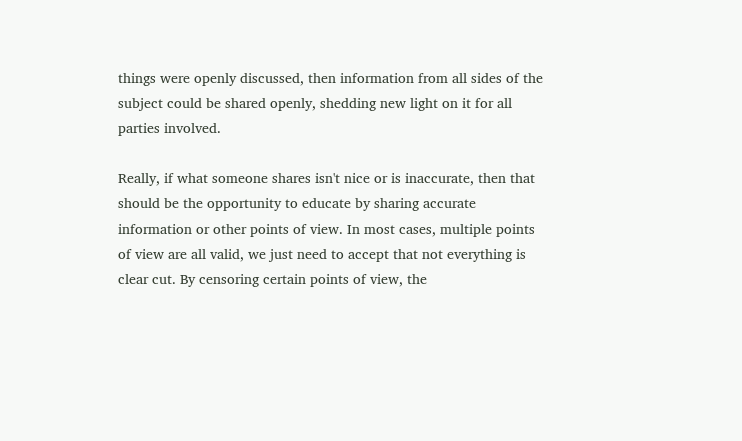things were openly discussed, then information from all sides of the subject could be shared openly, shedding new light on it for all parties involved.

Really, if what someone shares isn't nice or is inaccurate, then that should be the opportunity to educate by sharing accurate information or other points of view. In most cases, multiple points of view are all valid, we just need to accept that not everything is clear cut. By censoring certain points of view, the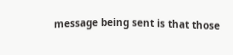message being sent is that those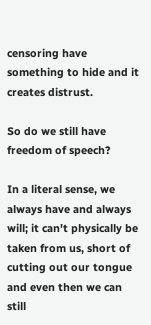censoring have something to hide and it creates distrust.

So do we still have freedom of speech?

In a literal sense, we always have and always will; it can't physically be taken from us, short of cutting out our tongue and even then we can still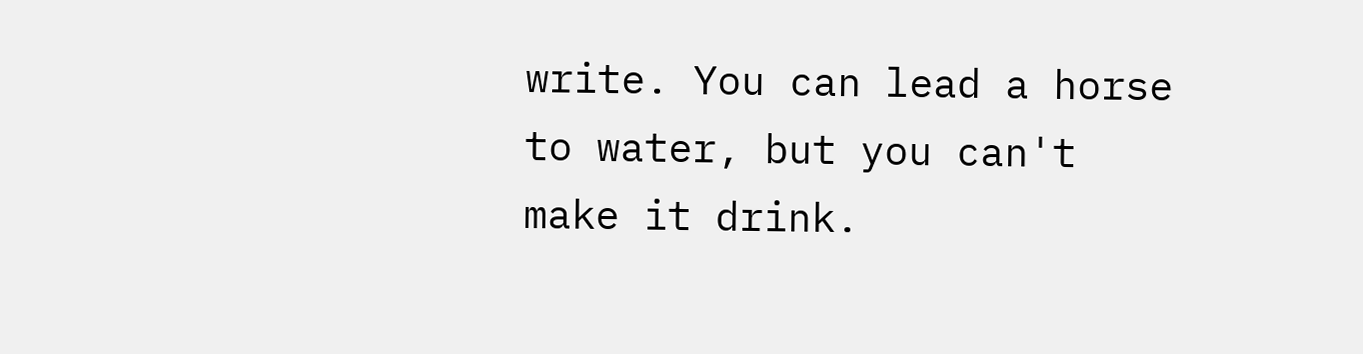write. You can lead a horse to water, but you can't make it drink.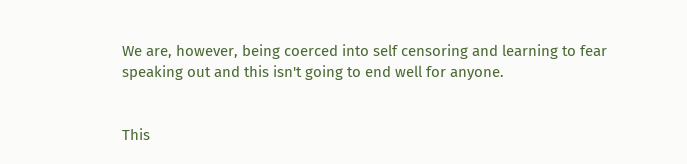We are, however, being coerced into self censoring and learning to fear speaking out and this isn't going to end well for anyone.


This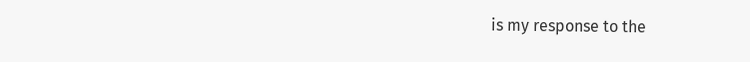is my response to the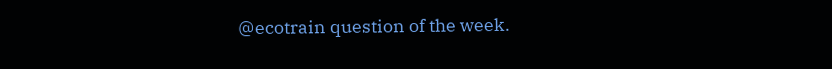@ecotrain question of the week.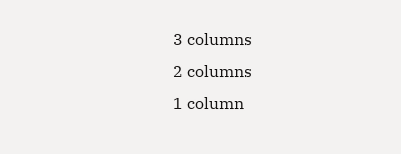3 columns
2 columns
1 column